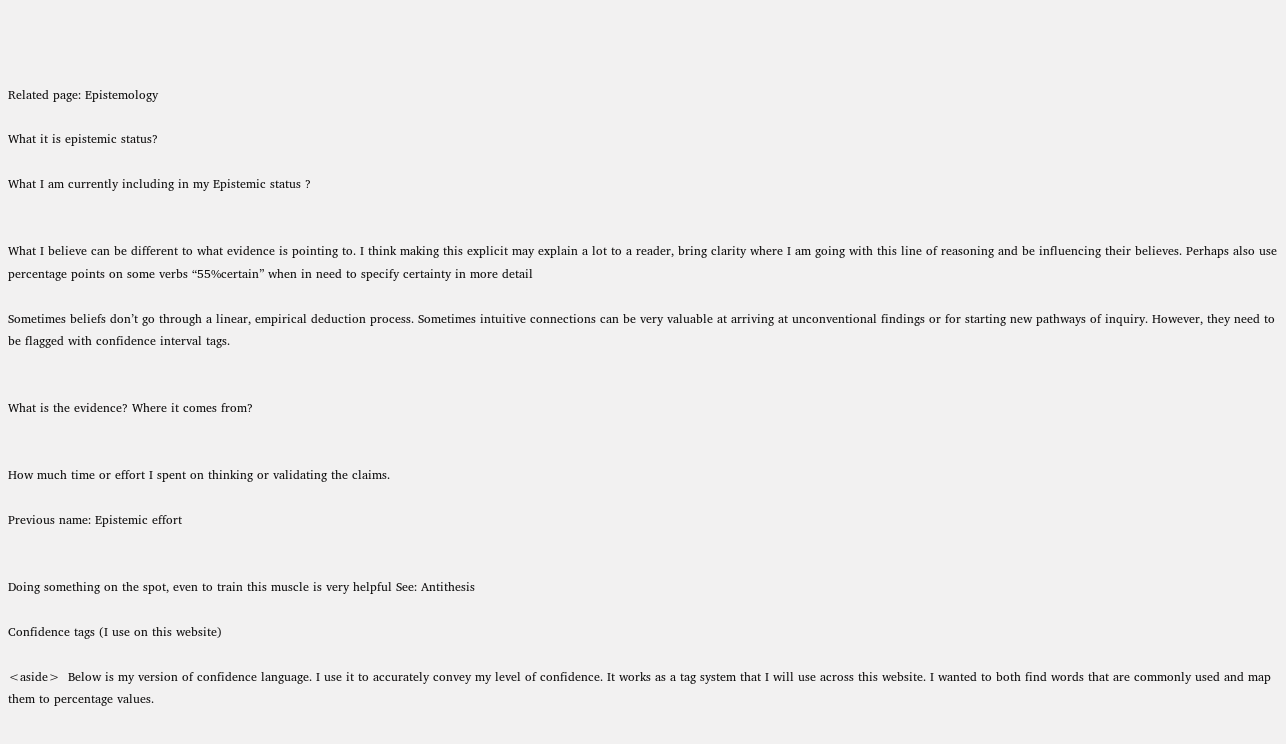Related page: Epistemology

What it is epistemic status?

What I am currently including in my Epistemic status ?


What I believe can be different to what evidence is pointing to. I think making this explicit may explain a lot to a reader, bring clarity where I am going with this line of reasoning and be influencing their believes. Perhaps also use percentage points on some verbs “55%certain” when in need to specify certainty in more detail

Sometimes beliefs don’t go through a linear, empirical deduction process. Sometimes intuitive connections can be very valuable at arriving at unconventional findings or for starting new pathways of inquiry. However, they need to be flagged with confidence interval tags.


What is the evidence? Where it comes from?


How much time or effort I spent on thinking or validating the claims.

Previous name: Epistemic effort


Doing something on the spot, even to train this muscle is very helpful See: Antithesis

Confidence tags (I use on this website)

<aside>  Below is my version of confidence language. I use it to accurately convey my level of confidence. It works as a tag system that I will use across this website. I wanted to both find words that are commonly used and map them to percentage values.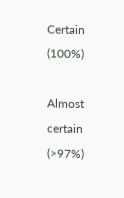Certain (100%)

Almost certain (>97%)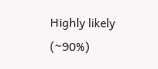Highly likely (~90%)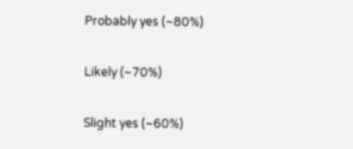Probably yes (~80%)

Likely (~70%)

Slight yes (~60%)